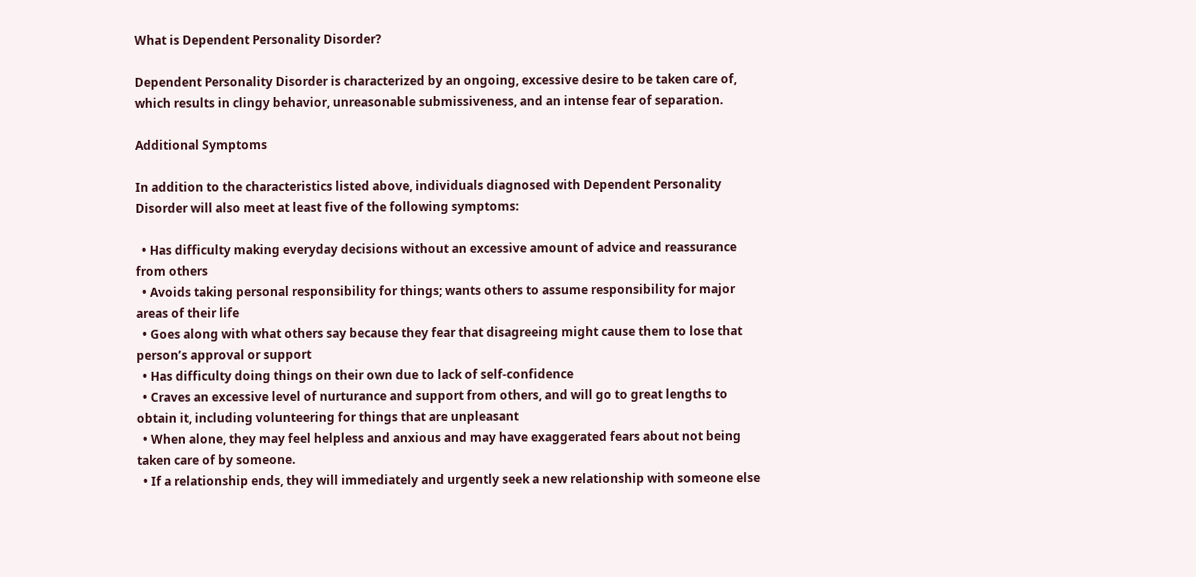What is Dependent Personality Disorder?

Dependent Personality Disorder is characterized by an ongoing, excessive desire to be taken care of, which results in clingy behavior, unreasonable submissiveness, and an intense fear of separation.

Additional Symptoms

In addition to the characteristics listed above, individuals diagnosed with Dependent Personality Disorder will also meet at least five of the following symptoms:

  • Has difficulty making everyday decisions without an excessive amount of advice and reassurance from others
  • Avoids taking personal responsibility for things; wants others to assume responsibility for major areas of their life
  • Goes along with what others say because they fear that disagreeing might cause them to lose that person’s approval or support
  • Has difficulty doing things on their own due to lack of self-confidence
  • Craves an excessive level of nurturance and support from others, and will go to great lengths to obtain it, including volunteering for things that are unpleasant
  • When alone, they may feel helpless and anxious and may have exaggerated fears about not being taken care of by someone.
  • If a relationship ends, they will immediately and urgently seek a new relationship with someone else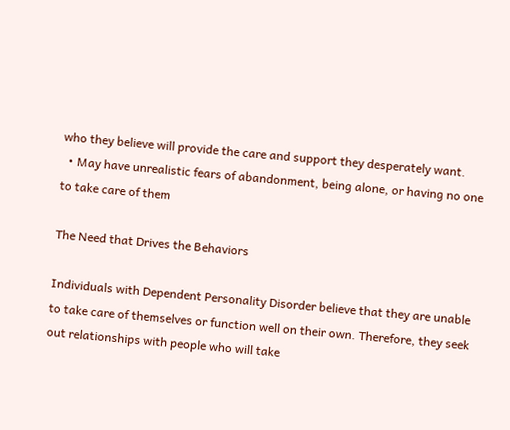who they believe will provide the care and support they desperately want.
  • May have unrealistic fears of abandonment, being alone, or having no one to take care of them

The Need that Drives the Behaviors

Individuals with Dependent Personality Disorder believe that they are unable to take care of themselves or function well on their own. Therefore, they seek out relationships with people who will take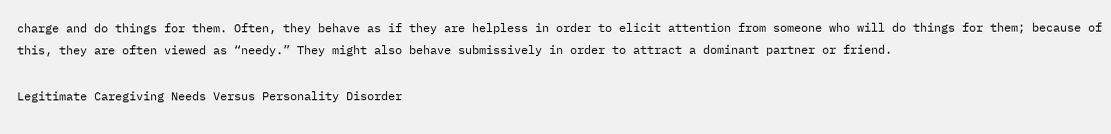charge and do things for them. Often, they behave as if they are helpless in order to elicit attention from someone who will do things for them; because of this, they are often viewed as “needy.” They might also behave submissively in order to attract a dominant partner or friend.

Legitimate Caregiving Needs Versus Personality Disorder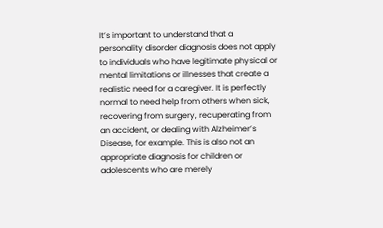It’s important to understand that a personality disorder diagnosis does not apply to individuals who have legitimate physical or mental limitations or illnesses that create a realistic need for a caregiver. It is perfectly normal to need help from others when sick, recovering from surgery, recuperating from an accident, or dealing with Alzheimer’s Disease, for example. This is also not an appropriate diagnosis for children or adolescents who are merely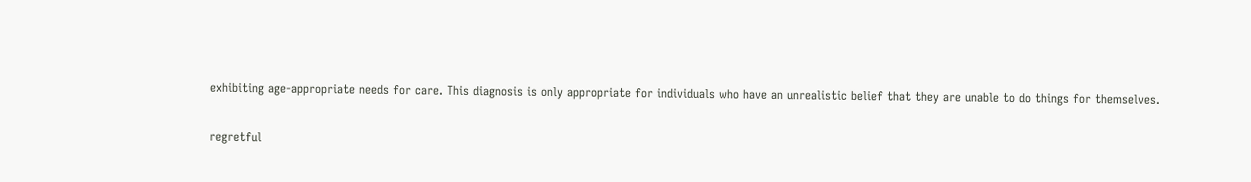exhibiting age-appropriate needs for care. This diagnosis is only appropriate for individuals who have an unrealistic belief that they are unable to do things for themselves.

regretful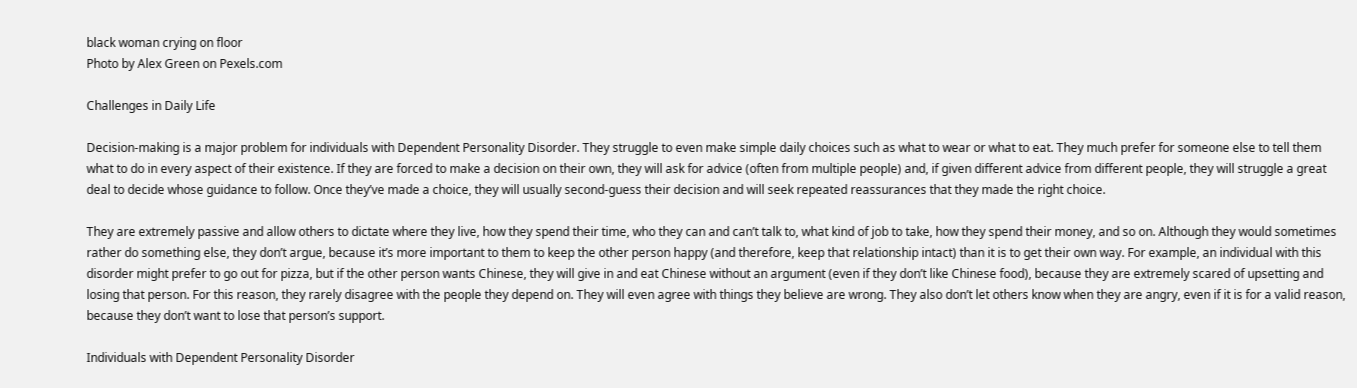black woman crying on floor
Photo by Alex Green on Pexels.com

Challenges in Daily Life

Decision-making is a major problem for individuals with Dependent Personality Disorder. They struggle to even make simple daily choices such as what to wear or what to eat. They much prefer for someone else to tell them what to do in every aspect of their existence. If they are forced to make a decision on their own, they will ask for advice (often from multiple people) and, if given different advice from different people, they will struggle a great deal to decide whose guidance to follow. Once they’ve made a choice, they will usually second-guess their decision and will seek repeated reassurances that they made the right choice.

They are extremely passive and allow others to dictate where they live, how they spend their time, who they can and can’t talk to, what kind of job to take, how they spend their money, and so on. Although they would sometimes rather do something else, they don’t argue, because it’s more important to them to keep the other person happy (and therefore, keep that relationship intact) than it is to get their own way. For example, an individual with this disorder might prefer to go out for pizza, but if the other person wants Chinese, they will give in and eat Chinese without an argument (even if they don’t like Chinese food), because they are extremely scared of upsetting and losing that person. For this reason, they rarely disagree with the people they depend on. They will even agree with things they believe are wrong. They also don’t let others know when they are angry, even if it is for a valid reason, because they don’t want to lose that person’s support.

Individuals with Dependent Personality Disorder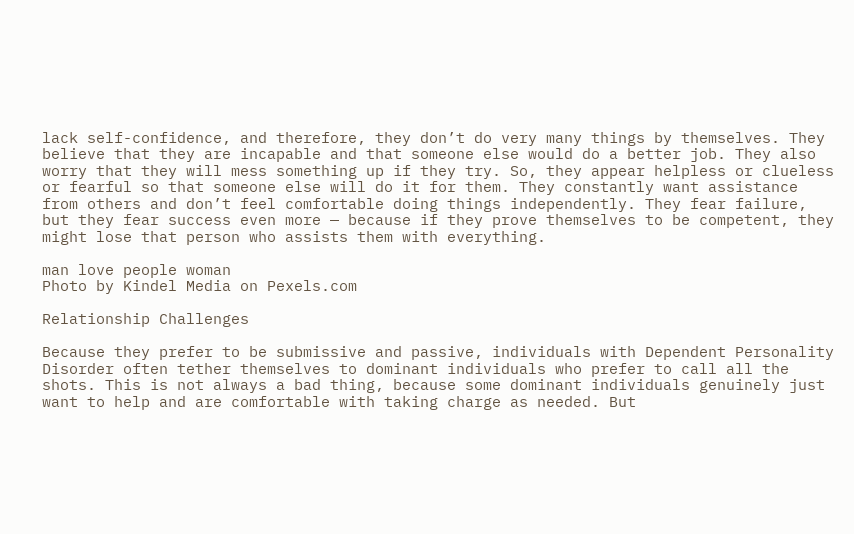lack self-confidence, and therefore, they don’t do very many things by themselves. They believe that they are incapable and that someone else would do a better job. They also worry that they will mess something up if they try. So, they appear helpless or clueless or fearful so that someone else will do it for them. They constantly want assistance from others and don’t feel comfortable doing things independently. They fear failure, but they fear success even more — because if they prove themselves to be competent, they might lose that person who assists them with everything.

man love people woman
Photo by Kindel Media on Pexels.com

Relationship Challenges

Because they prefer to be submissive and passive, individuals with Dependent Personality Disorder often tether themselves to dominant individuals who prefer to call all the shots. This is not always a bad thing, because some dominant individuals genuinely just want to help and are comfortable with taking charge as needed. But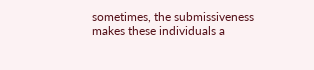sometimes, the submissiveness makes these individuals a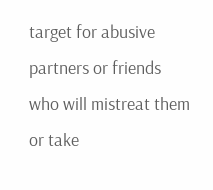target for abusive partners or friends who will mistreat them or take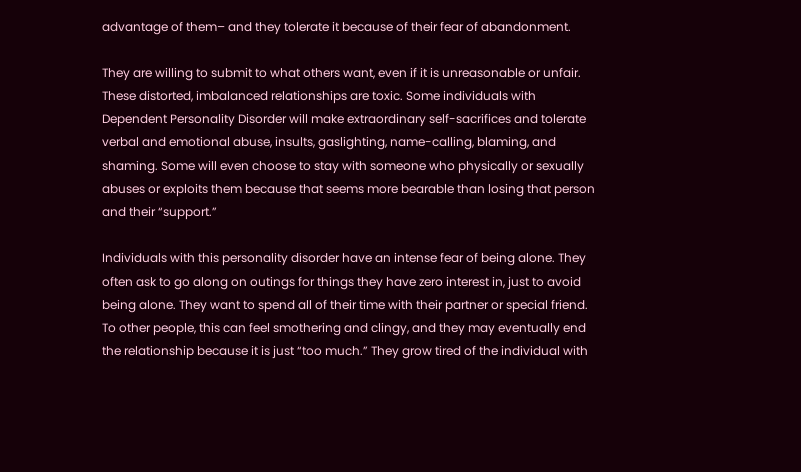advantage of them– and they tolerate it because of their fear of abandonment.

They are willing to submit to what others want, even if it is unreasonable or unfair. These distorted, imbalanced relationships are toxic. Some individuals with Dependent Personality Disorder will make extraordinary self-sacrifices and tolerate verbal and emotional abuse, insults, gaslighting, name-calling, blaming, and shaming. Some will even choose to stay with someone who physically or sexually abuses or exploits them because that seems more bearable than losing that person and their “support.”

Individuals with this personality disorder have an intense fear of being alone. They often ask to go along on outings for things they have zero interest in, just to avoid being alone. They want to spend all of their time with their partner or special friend. To other people, this can feel smothering and clingy, and they may eventually end the relationship because it is just “too much.” They grow tired of the individual with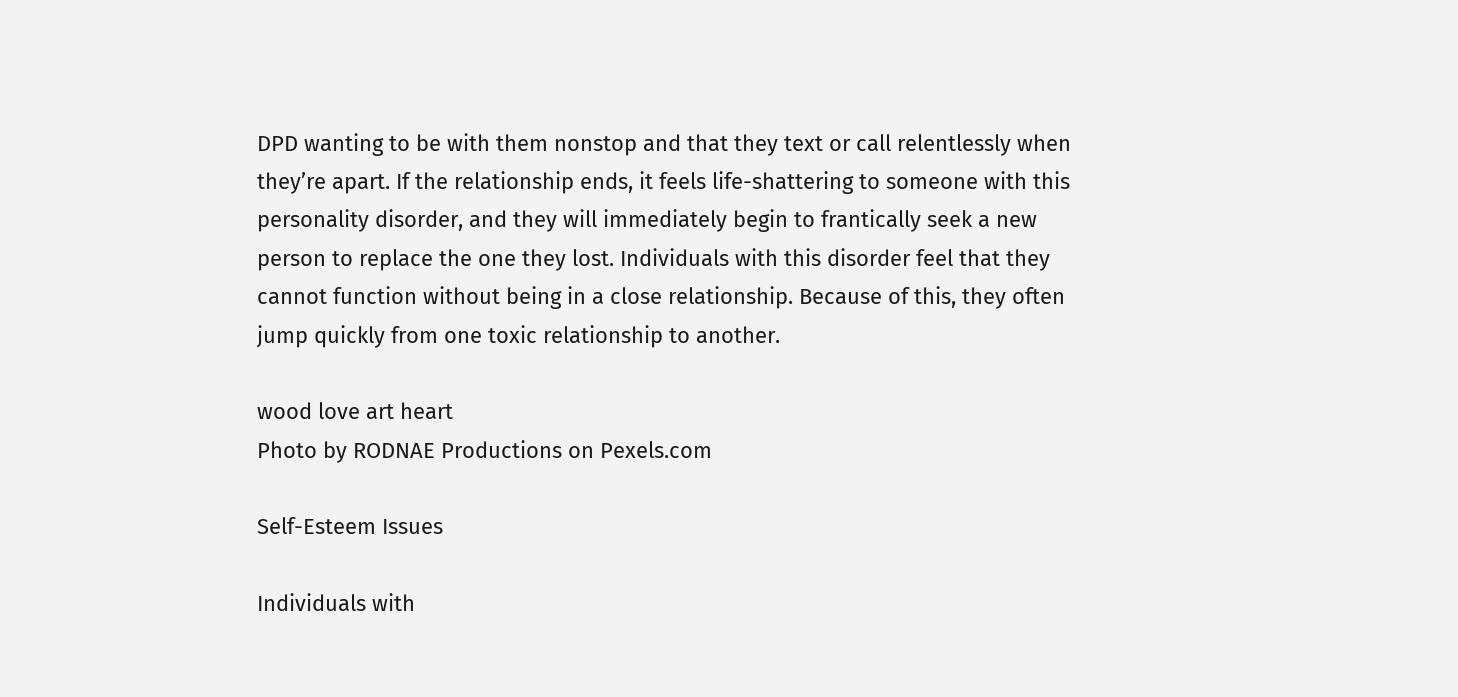DPD wanting to be with them nonstop and that they text or call relentlessly when they’re apart. If the relationship ends, it feels life-shattering to someone with this personality disorder, and they will immediately begin to frantically seek a new person to replace the one they lost. Individuals with this disorder feel that they cannot function without being in a close relationship. Because of this, they often jump quickly from one toxic relationship to another.

wood love art heart
Photo by RODNAE Productions on Pexels.com

Self-Esteem Issues

Individuals with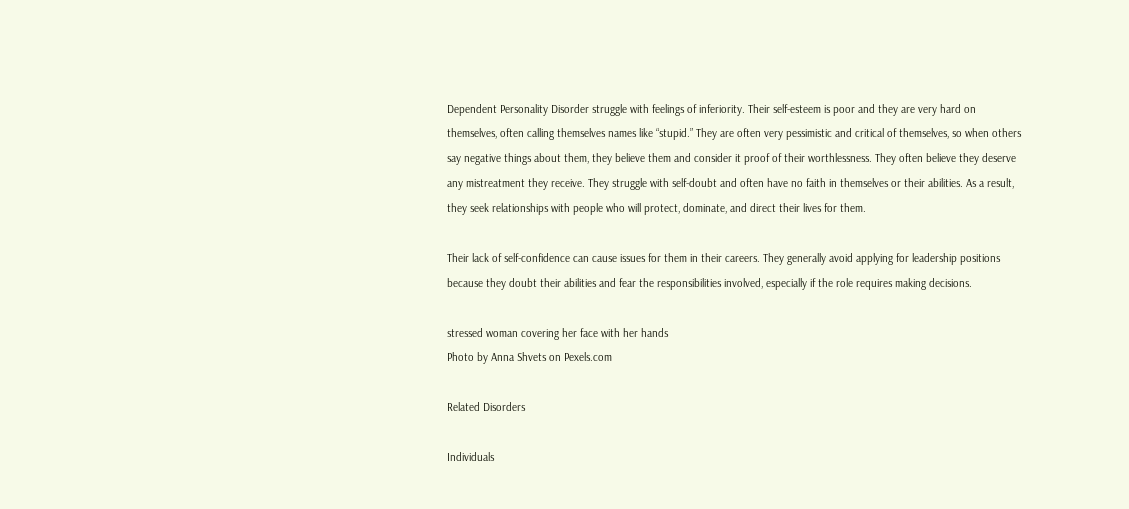Dependent Personality Disorder struggle with feelings of inferiority. Their self-esteem is poor and they are very hard on themselves, often calling themselves names like “stupid.” They are often very pessimistic and critical of themselves, so when others say negative things about them, they believe them and consider it proof of their worthlessness. They often believe they deserve any mistreatment they receive. They struggle with self-doubt and often have no faith in themselves or their abilities. As a result, they seek relationships with people who will protect, dominate, and direct their lives for them.

Their lack of self-confidence can cause issues for them in their careers. They generally avoid applying for leadership positions because they doubt their abilities and fear the responsibilities involved, especially if the role requires making decisions.

stressed woman covering her face with her hands
Photo by Anna Shvets on Pexels.com

Related Disorders

Individuals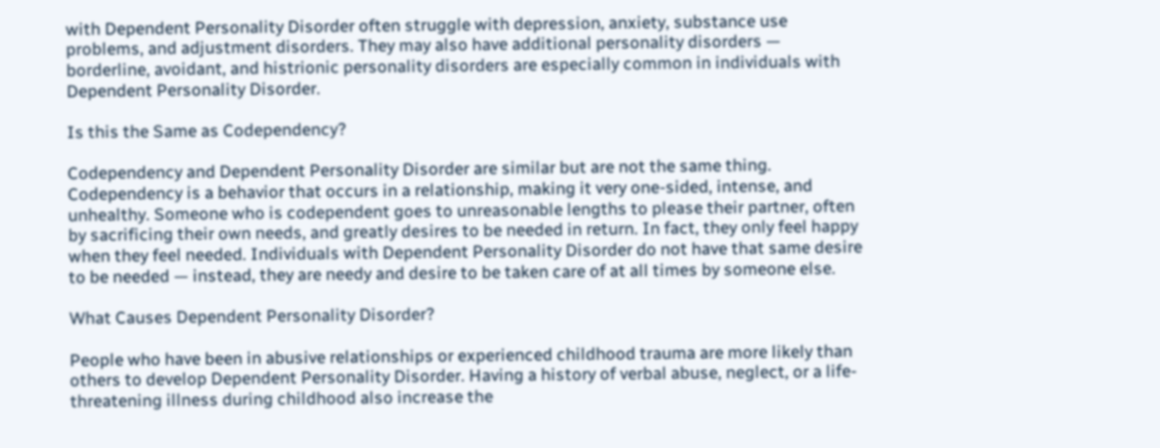with Dependent Personality Disorder often struggle with depression, anxiety, substance use problems, and adjustment disorders. They may also have additional personality disorders — borderline, avoidant, and histrionic personality disorders are especially common in individuals with Dependent Personality Disorder.

Is this the Same as Codependency?

Codependency and Dependent Personality Disorder are similar but are not the same thing. Codependency is a behavior that occurs in a relationship, making it very one-sided, intense, and unhealthy. Someone who is codependent goes to unreasonable lengths to please their partner, often by sacrificing their own needs, and greatly desires to be needed in return. In fact, they only feel happy when they feel needed. Individuals with Dependent Personality Disorder do not have that same desire to be needed — instead, they are needy and desire to be taken care of at all times by someone else.

What Causes Dependent Personality Disorder?

People who have been in abusive relationships or experienced childhood trauma are more likely than others to develop Dependent Personality Disorder. Having a history of verbal abuse, neglect, or a life-threatening illness during childhood also increase the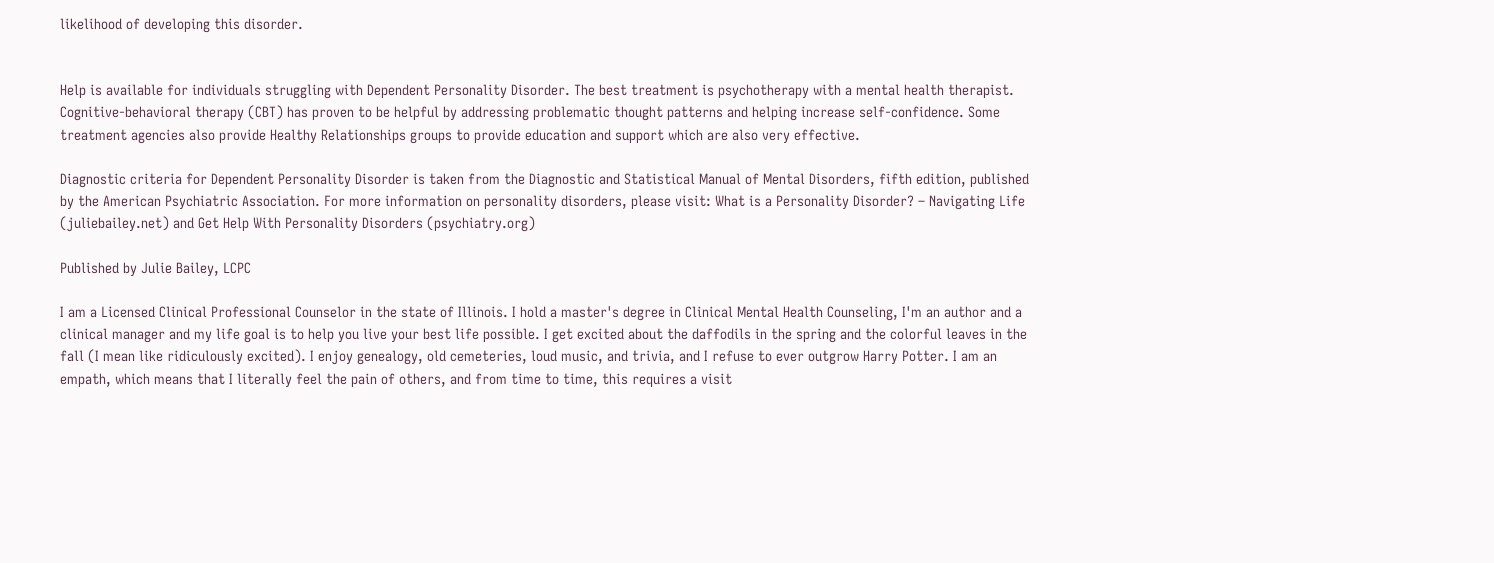likelihood of developing this disorder.


Help is available for individuals struggling with Dependent Personality Disorder. The best treatment is psychotherapy with a mental health therapist. Cognitive-behavioral therapy (CBT) has proven to be helpful by addressing problematic thought patterns and helping increase self-confidence. Some treatment agencies also provide Healthy Relationships groups to provide education and support which are also very effective.

Diagnostic criteria for Dependent Personality Disorder is taken from the Diagnostic and Statistical Manual of Mental Disorders, fifth edition, published by the American Psychiatric Association. For more information on personality disorders, please visit: What is a Personality Disorder? – Navigating Life (juliebailey.net) and Get Help With Personality Disorders (psychiatry.org)

Published by Julie Bailey, LCPC

I am a Licensed Clinical Professional Counselor in the state of Illinois. I hold a master's degree in Clinical Mental Health Counseling, I'm an author and a clinical manager and my life goal is to help you live your best life possible. I get excited about the daffodils in the spring and the colorful leaves in the fall (I mean like ridiculously excited). I enjoy genealogy, old cemeteries, loud music, and trivia, and I refuse to ever outgrow Harry Potter. I am an empath, which means that I literally feel the pain of others, and from time to time, this requires a visit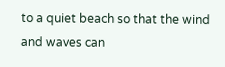to a quiet beach so that the wind and waves can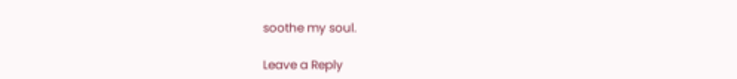soothe my soul.

Leave a Reply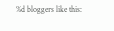%d bloggers like this: